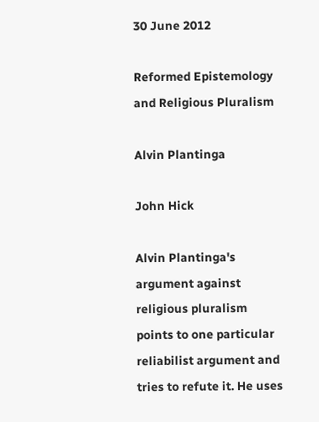30 June 2012

Reformed Epistemology and Religious Pluralism

Alvin Plantinga

John Hick

Alvin Plantinga's argument against religious pluralism points to one particular reliabilist argument and tries to refute it. He uses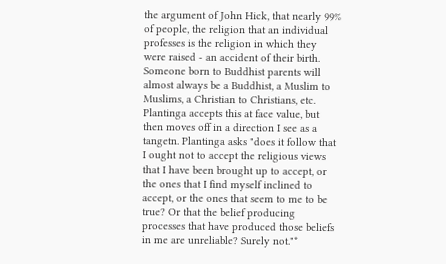the argument of John Hick, that nearly 99% of people, the religion that an individual professes is the religion in which they were raised - an accident of their birth. Someone born to Buddhist parents will almost always be a Buddhist, a Muslim to Muslims, a Christian to Christians, etc. Plantinga accepts this at face value, but then moves off in a direction I see as a tangetn. Plantinga asks "does it follow that I ought not to accept the religious views that I have been brought up to accept, or the ones that I find myself inclined to accept, or the ones that seem to me to be true? Or that the belief producing processes that have produced those beliefs in me are unreliable? Surely not."*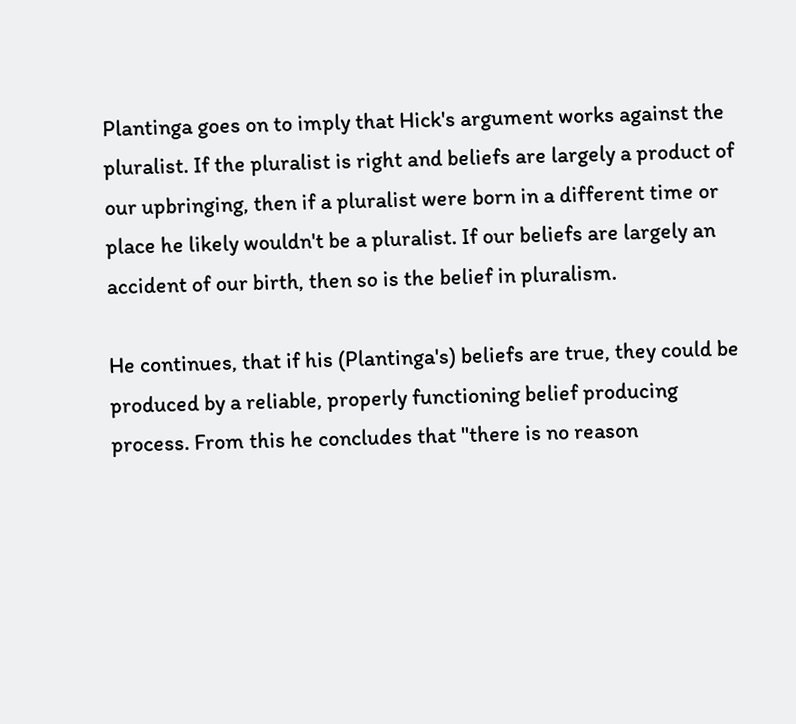Plantinga goes on to imply that Hick's argument works against the pluralist. If the pluralist is right and beliefs are largely a product of our upbringing, then if a pluralist were born in a different time or place he likely wouldn't be a pluralist. If our beliefs are largely an accident of our birth, then so is the belief in pluralism.

He continues, that if his (Plantinga's) beliefs are true, they could be produced by a reliable, properly functioning belief producing process. From this he concludes that "there is no reason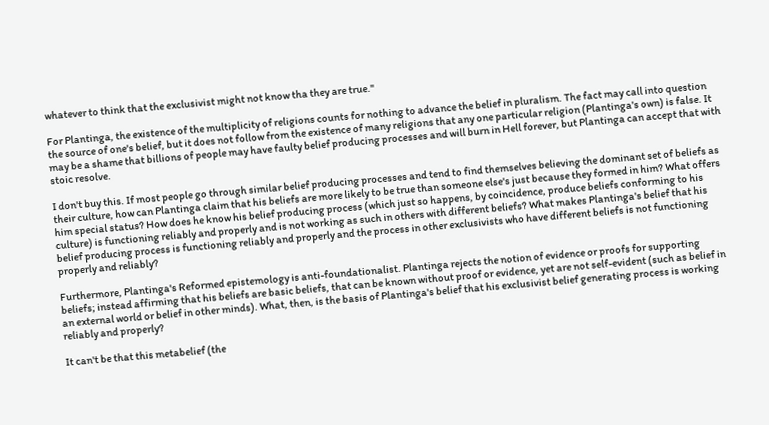whatever to think that the exclusivist might not know tha they are true."

For Plantinga, the existence of the multiplicity of religions counts for nothing to advance the belief in pluralism. The fact may call into question the source of one's belief, but it does not follow from the existence of many religions that any one particular religion (Plantinga's own) is false. It may be a shame that billions of people may have faulty belief producing processes and will burn in Hell forever, but Plantinga can accept that with stoic resolve.

I don't buy this. If most people go through similar belief producing processes and tend to find themselves believing the dominant set of beliefs as their culture, how can Plantinga claim that his beliefs are more likely to be true than someone else's just because they formed in him? What offers him special status? How does he know his belief producing process (which just so happens, by coincidence, produce beliefs conforming to his culture) is functioning reliably and properly and is not working as such in others with different beliefs? What makes Plantinga's belief that his belief producing process is functioning reliably and properly and the process in other exclusivists who have different beliefs is not functioning properly and reliably?

Furthermore, Plantinga's Reformed epistemology is anti-foundationalist. Plantinga rejects the notion of evidence or proofs for supporting beliefs; instead affirming that his beliefs are basic beliefs, that can be known without proof or evidence, yet are not self-evident (such as belief in an external world or belief in other minds). What, then, is the basis of Plantinga's belief that his exclusivist belief generating process is working reliably and properly?

It can't be that this metabelief (the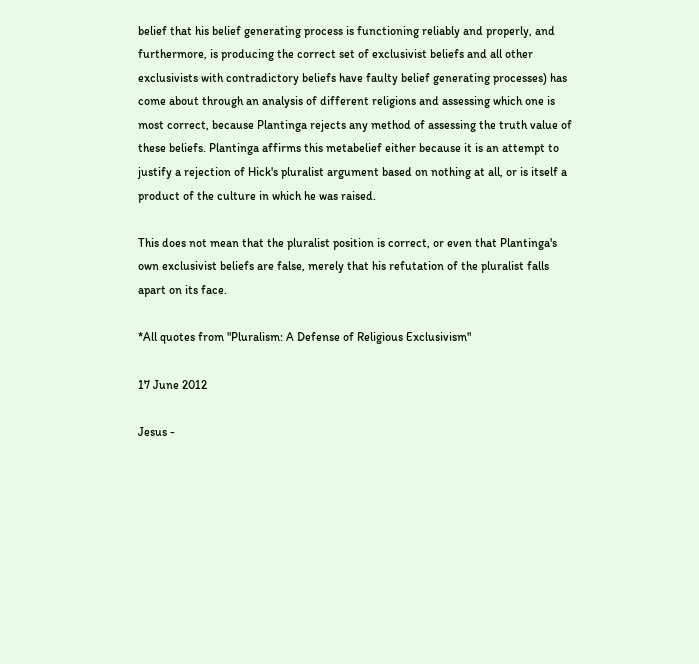belief that his belief generating process is functioning reliably and properly, and furthermore, is producing the correct set of exclusivist beliefs and all other exclusivists with contradictory beliefs have faulty belief generating processes) has come about through an analysis of different religions and assessing which one is most correct, because Plantinga rejects any method of assessing the truth value of these beliefs. Plantinga affirms this metabelief either because it is an attempt to justify a rejection of Hick's pluralist argument based on nothing at all, or is itself a product of the culture in which he was raised.

This does not mean that the pluralist position is correct, or even that Plantinga's own exclusivist beliefs are false, merely that his refutation of the pluralist falls apart on its face.

*All quotes from "Pluralism: A Defense of Religious Exclusivism"

17 June 2012

Jesus -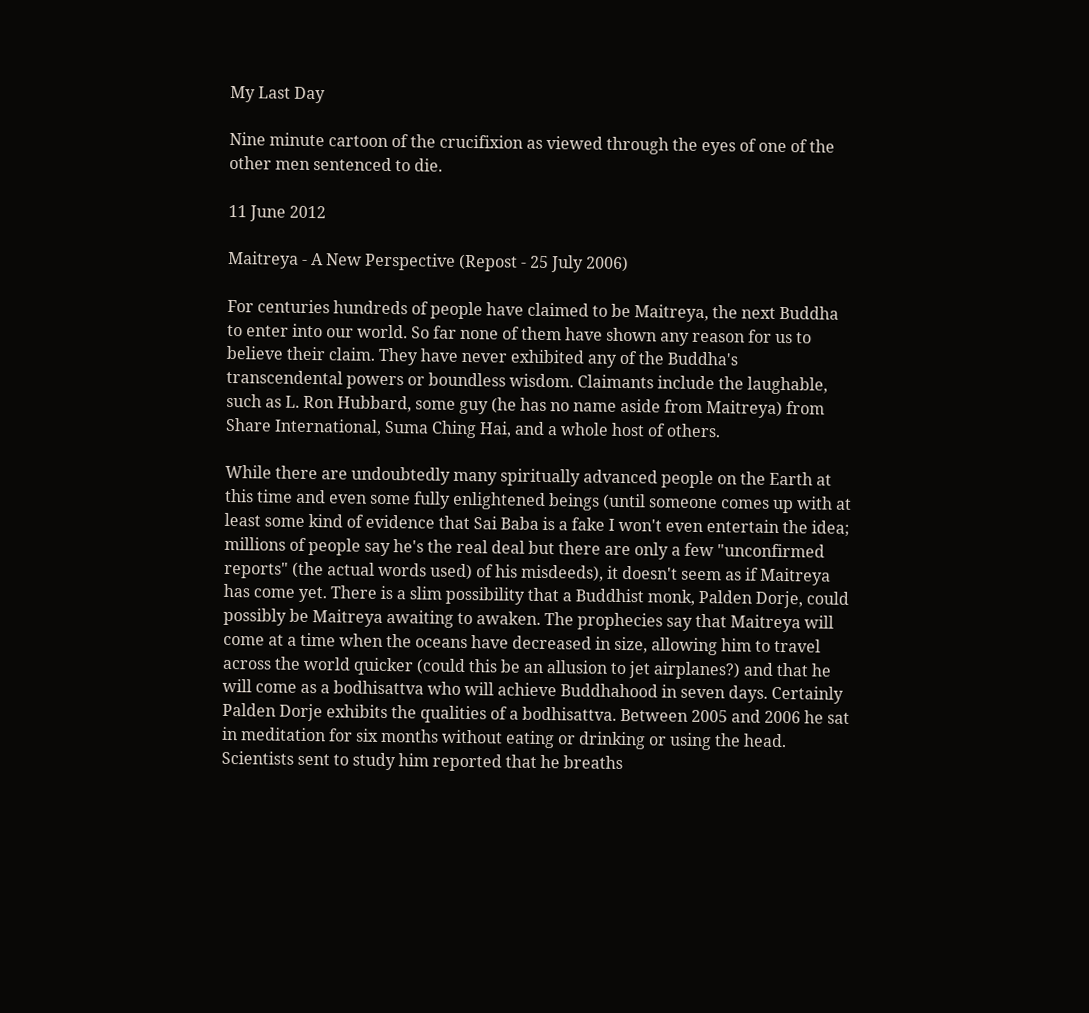My Last Day

Nine minute cartoon of the crucifixion as viewed through the eyes of one of the other men sentenced to die.

11 June 2012

Maitreya - A New Perspective (Repost - 25 July 2006)

For centuries hundreds of people have claimed to be Maitreya, the next Buddha to enter into our world. So far none of them have shown any reason for us to believe their claim. They have never exhibited any of the Buddha's transcendental powers or boundless wisdom. Claimants include the laughable, such as L. Ron Hubbard, some guy (he has no name aside from Maitreya) from Share International, Suma Ching Hai, and a whole host of others.

While there are undoubtedly many spiritually advanced people on the Earth at this time and even some fully enlightened beings (until someone comes up with at least some kind of evidence that Sai Baba is a fake I won't even entertain the idea; millions of people say he's the real deal but there are only a few "unconfirmed reports" (the actual words used) of his misdeeds), it doesn't seem as if Maitreya has come yet. There is a slim possibility that a Buddhist monk, Palden Dorje, could possibly be Maitreya awaiting to awaken. The prophecies say that Maitreya will come at a time when the oceans have decreased in size, allowing him to travel across the world quicker (could this be an allusion to jet airplanes?) and that he will come as a bodhisattva who will achieve Buddhahood in seven days. Certainly Palden Dorje exhibits the qualities of a bodhisattva. Between 2005 and 2006 he sat in meditation for six months without eating or drinking or using the head. Scientists sent to study him reported that he breaths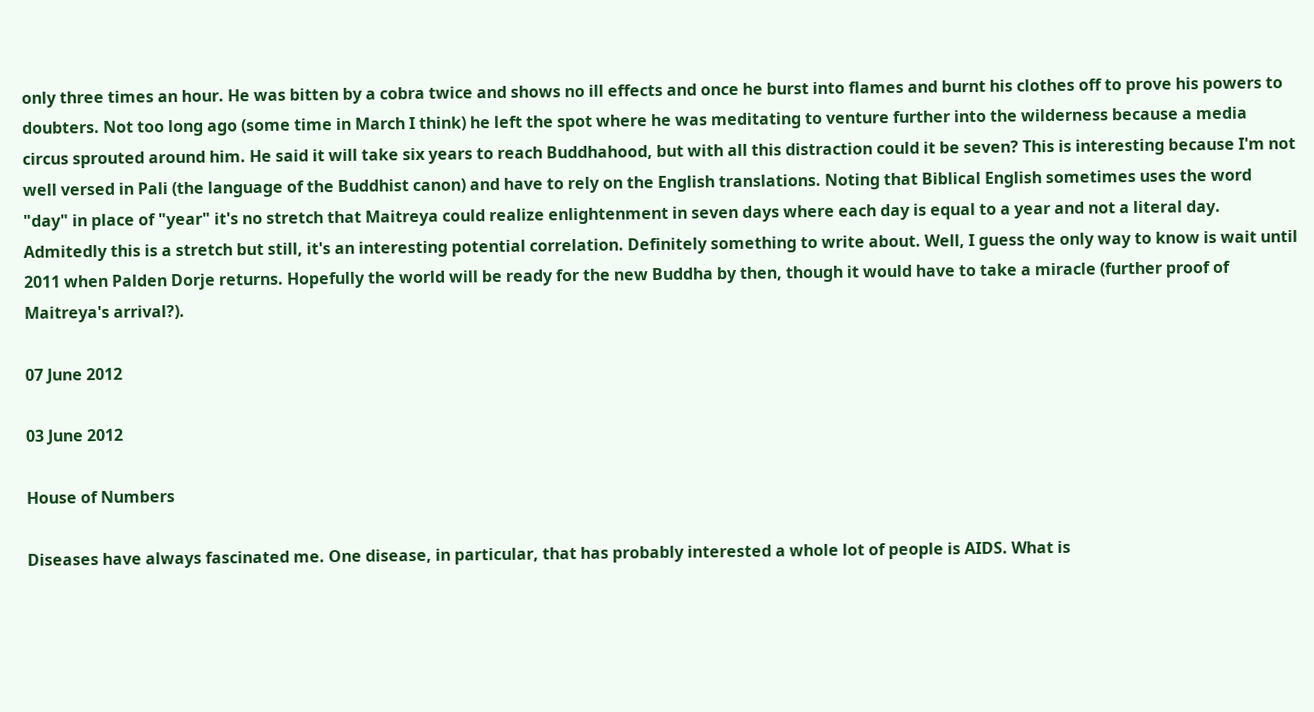only three times an hour. He was bitten by a cobra twice and shows no ill effects and once he burst into flames and burnt his clothes off to prove his powers to doubters. Not too long ago (some time in March I think) he left the spot where he was meditating to venture further into the wilderness because a media circus sprouted around him. He said it will take six years to reach Buddhahood, but with all this distraction could it be seven? This is interesting because I'm not well versed in Pali (the language of the Buddhist canon) and have to rely on the English translations. Noting that Biblical English sometimes uses the word "day" in place of "year" it's no stretch that Maitreya could realize enlightenment in seven days where each day is equal to a year and not a literal day. Admitedly this is a stretch but still, it's an interesting potential correlation. Definitely something to write about. Well, I guess the only way to know is wait until 2011 when Palden Dorje returns. Hopefully the world will be ready for the new Buddha by then, though it would have to take a miracle (further proof of Maitreya's arrival?).

07 June 2012

03 June 2012

House of Numbers

Diseases have always fascinated me. One disease, in particular, that has probably interested a whole lot of people is AIDS. What is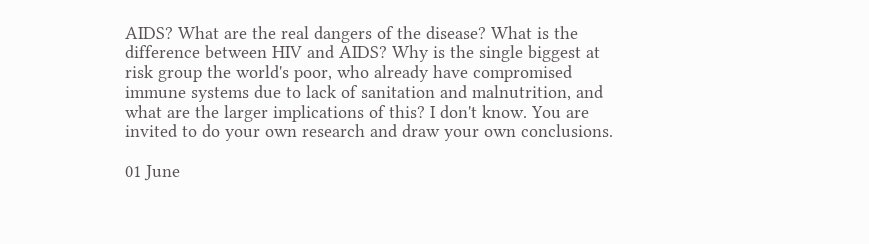AIDS? What are the real dangers of the disease? What is the difference between HIV and AIDS? Why is the single biggest at risk group the world's poor, who already have compromised immune systems due to lack of sanitation and malnutrition, and what are the larger implications of this? I don't know. You are invited to do your own research and draw your own conclusions.

01 June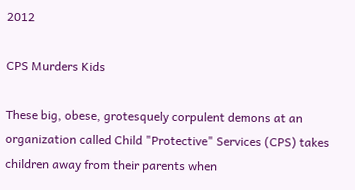2012

CPS Murders Kids

These big, obese, grotesquely corpulent demons at an organization called Child "Protective" Services (CPS) takes children away from their parents when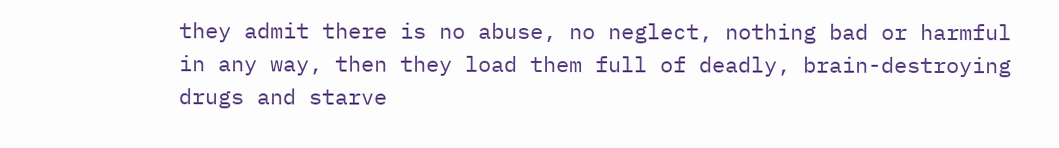they admit there is no abuse, no neglect, nothing bad or harmful in any way, then they load them full of deadly, brain-destroying drugs and starve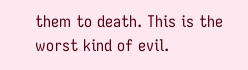them to death. This is the worst kind of evil.